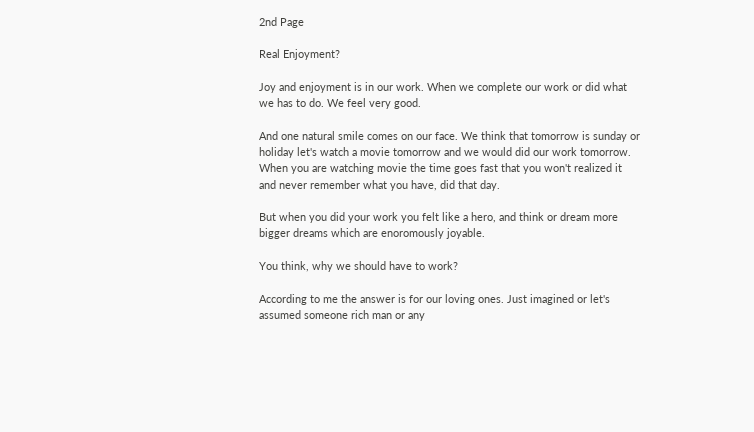2nd Page

Real Enjoyment?

Joy and enjoyment is in our work. When we complete our work or did what we has to do. We feel very good.

And one natural smile comes on our face. We think that tomorrow is sunday or holiday let's watch a movie tomorrow and we would did our work tomorrow. When you are watching movie the time goes fast that you won't realized it and never remember what you have, did that day.

But when you did your work you felt like a hero, and think or dream more bigger dreams which are enoromously joyable.

You think, why we should have to work?

According to me the answer is for our loving ones. Just imagined or let's assumed someone rich man or any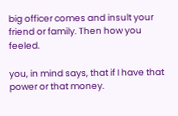big officer comes and insult your friend or family. Then how you feeled.

you, in mind says, that if I have that power or that money.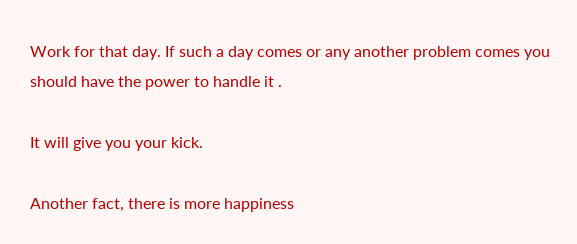Work for that day. If such a day comes or any another problem comes you should have the power to handle it .

It will give you your kick.

Another fact, there is more happiness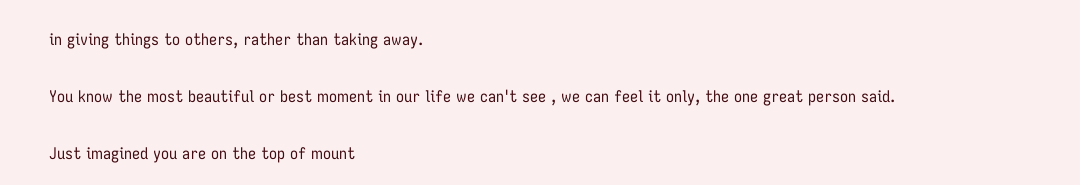in giving things to others, rather than taking away.

You know the most beautiful or best moment in our life we can't see , we can feel it only, the one great person said.

Just imagined you are on the top of mount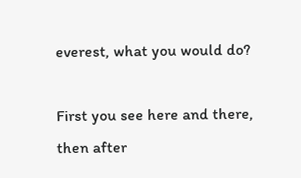everest, what you would do?

First you see here and there, then after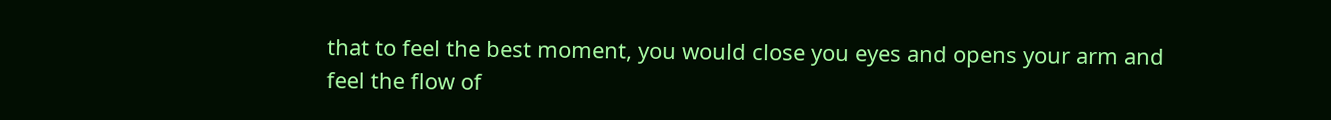that to feel the best moment, you would close you eyes and opens your arm and feel the flow of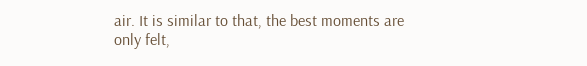air. It is similar to that, the best moments are only felt,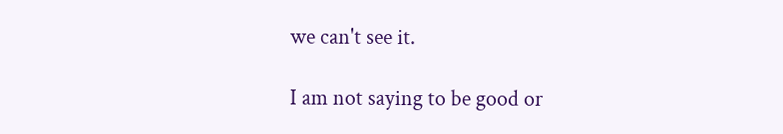we can't see it.

I am not saying to be good or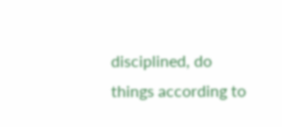disciplined, do things according to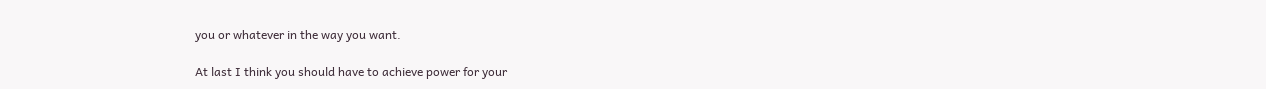you or whatever in the way you want.

At last I think you should have to achieve power for your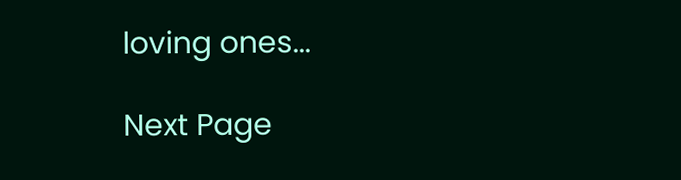loving ones...

Next Page